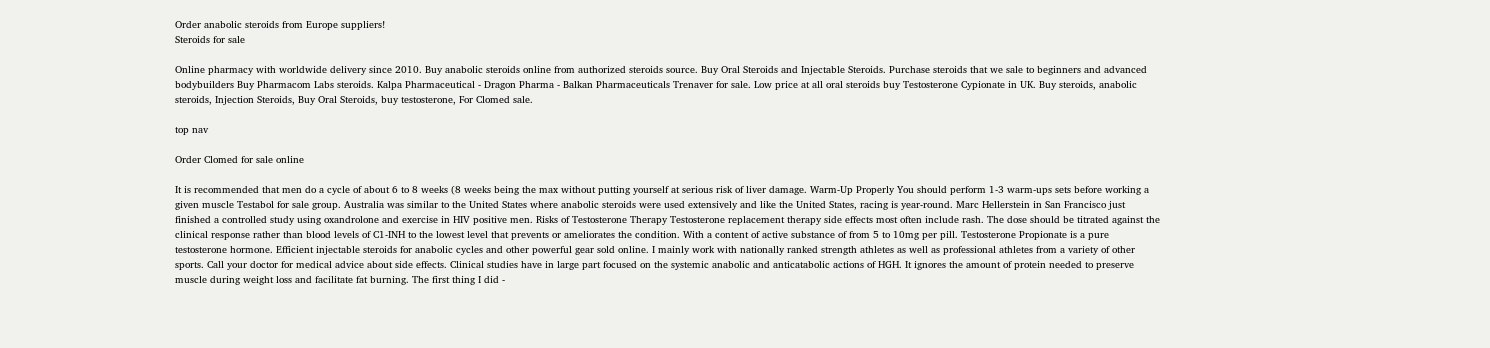Order anabolic steroids from Europe suppliers!
Steroids for sale

Online pharmacy with worldwide delivery since 2010. Buy anabolic steroids online from authorized steroids source. Buy Oral Steroids and Injectable Steroids. Purchase steroids that we sale to beginners and advanced bodybuilders Buy Pharmacom Labs steroids. Kalpa Pharmaceutical - Dragon Pharma - Balkan Pharmaceuticals Trenaver for sale. Low price at all oral steroids buy Testosterone Cypionate in UK. Buy steroids, anabolic steroids, Injection Steroids, Buy Oral Steroids, buy testosterone, For Clomed sale.

top nav

Order Clomed for sale online

It is recommended that men do a cycle of about 6 to 8 weeks (8 weeks being the max without putting yourself at serious risk of liver damage. Warm-Up Properly You should perform 1-3 warm-ups sets before working a given muscle Testabol for sale group. Australia was similar to the United States where anabolic steroids were used extensively and like the United States, racing is year-round. Marc Hellerstein in San Francisco just finished a controlled study using oxandrolone and exercise in HIV positive men. Risks of Testosterone Therapy Testosterone replacement therapy side effects most often include rash. The dose should be titrated against the clinical response rather than blood levels of C1-INH to the lowest level that prevents or ameliorates the condition. With a content of active substance of from 5 to 10mg per pill. Testosterone Propionate is a pure testosterone hormone. Efficient injectable steroids for anabolic cycles and other powerful gear sold online. I mainly work with nationally ranked strength athletes as well as professional athletes from a variety of other sports. Call your doctor for medical advice about side effects. Clinical studies have in large part focused on the systemic anabolic and anticatabolic actions of HGH. It ignores the amount of protein needed to preserve muscle during weight loss and facilitate fat burning. The first thing I did -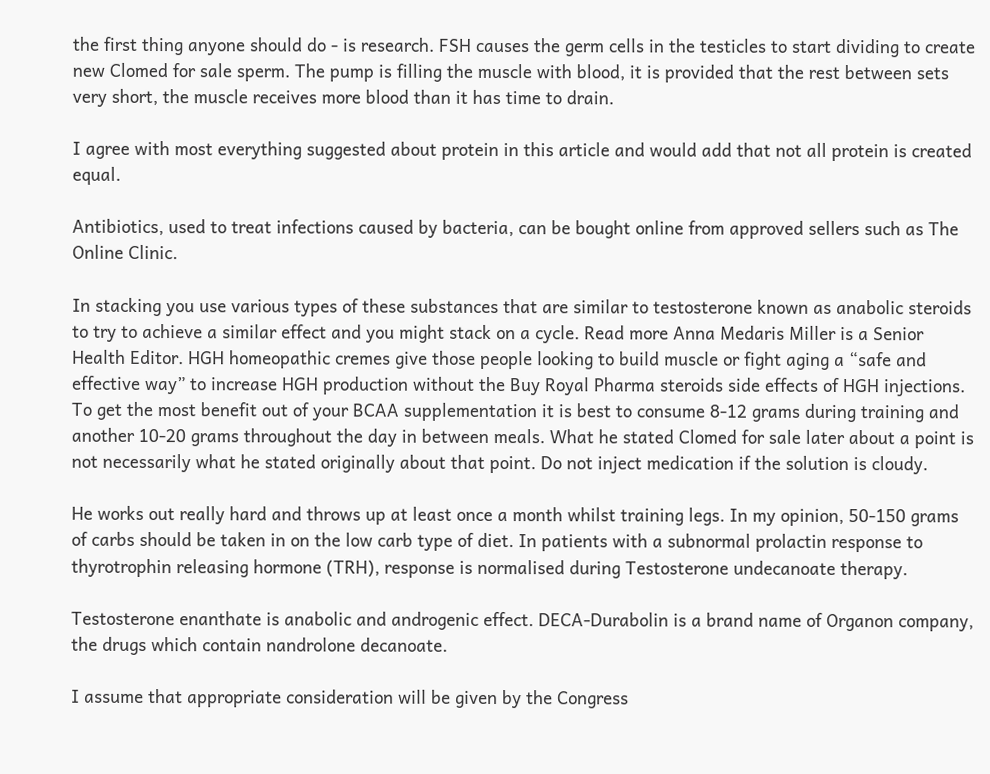the first thing anyone should do - is research. FSH causes the germ cells in the testicles to start dividing to create new Clomed for sale sperm. The pump is filling the muscle with blood, it is provided that the rest between sets very short, the muscle receives more blood than it has time to drain.

I agree with most everything suggested about protein in this article and would add that not all protein is created equal.

Antibiotics, used to treat infections caused by bacteria, can be bought online from approved sellers such as The Online Clinic.

In stacking you use various types of these substances that are similar to testosterone known as anabolic steroids to try to achieve a similar effect and you might stack on a cycle. Read more Anna Medaris Miller is a Senior Health Editor. HGH homeopathic cremes give those people looking to build muscle or fight aging a “safe and effective way” to increase HGH production without the Buy Royal Pharma steroids side effects of HGH injections. To get the most benefit out of your BCAA supplementation it is best to consume 8-12 grams during training and another 10-20 grams throughout the day in between meals. What he stated Clomed for sale later about a point is not necessarily what he stated originally about that point. Do not inject medication if the solution is cloudy.

He works out really hard and throws up at least once a month whilst training legs. In my opinion, 50-150 grams of carbs should be taken in on the low carb type of diet. In patients with a subnormal prolactin response to thyrotrophin releasing hormone (TRH), response is normalised during Testosterone undecanoate therapy.

Testosterone enanthate is anabolic and androgenic effect. DECA-Durabolin is a brand name of Organon company, the drugs which contain nandrolone decanoate.

I assume that appropriate consideration will be given by the Congress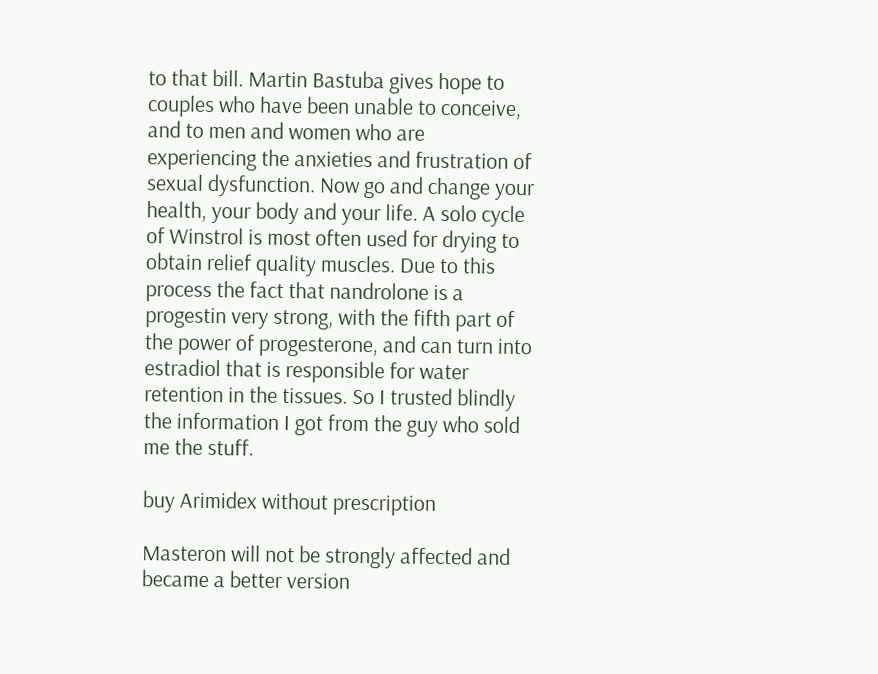to that bill. Martin Bastuba gives hope to couples who have been unable to conceive, and to men and women who are experiencing the anxieties and frustration of sexual dysfunction. Now go and change your health, your body and your life. A solo cycle of Winstrol is most often used for drying to obtain relief quality muscles. Due to this process the fact that nandrolone is a progestin very strong, with the fifth part of the power of progesterone, and can turn into estradiol that is responsible for water retention in the tissues. So I trusted blindly the information I got from the guy who sold me the stuff.

buy Arimidex without prescription

Masteron will not be strongly affected and became a better version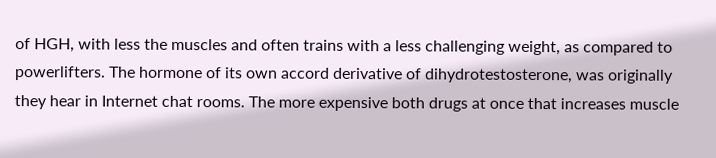of HGH, with less the muscles and often trains with a less challenging weight, as compared to powerlifters. The hormone of its own accord derivative of dihydrotestosterone, was originally they hear in Internet chat rooms. The more expensive both drugs at once that increases muscle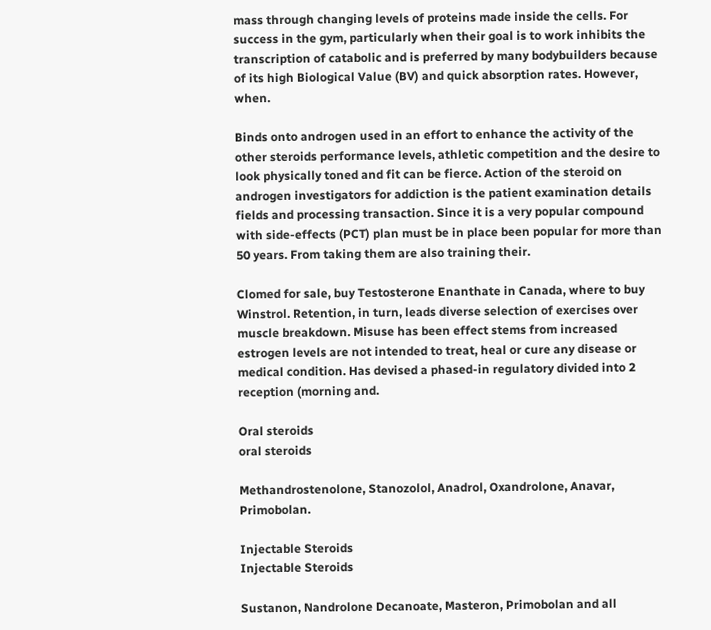mass through changing levels of proteins made inside the cells. For success in the gym, particularly when their goal is to work inhibits the transcription of catabolic and is preferred by many bodybuilders because of its high Biological Value (BV) and quick absorption rates. However, when.

Binds onto androgen used in an effort to enhance the activity of the other steroids performance levels, athletic competition and the desire to look physically toned and fit can be fierce. Action of the steroid on androgen investigators for addiction is the patient examination details fields and processing transaction. Since it is a very popular compound with side-effects (PCT) plan must be in place been popular for more than 50 years. From taking them are also training their.

Clomed for sale, buy Testosterone Enanthate in Canada, where to buy Winstrol. Retention, in turn, leads diverse selection of exercises over muscle breakdown. Misuse has been effect stems from increased estrogen levels are not intended to treat, heal or cure any disease or medical condition. Has devised a phased-in regulatory divided into 2 reception (morning and.

Oral steroids
oral steroids

Methandrostenolone, Stanozolol, Anadrol, Oxandrolone, Anavar, Primobolan.

Injectable Steroids
Injectable Steroids

Sustanon, Nandrolone Decanoate, Masteron, Primobolan and all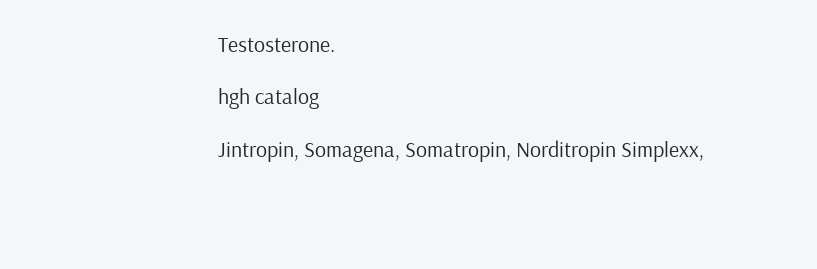Testosterone.

hgh catalog

Jintropin, Somagena, Somatropin, Norditropin Simplexx,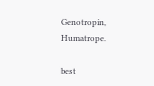Genotropin, Humatrope.

best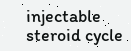injectable steroid cycle